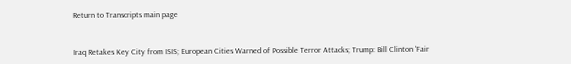Return to Transcripts main page


Iraq Retakes Key City from ISIS; European Cities Warned of Possible Terror Attacks; Trump: Bill Clinton 'Fair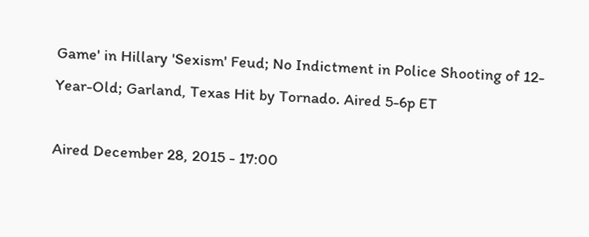Game' in Hillary 'Sexism' Feud; No Indictment in Police Shooting of 12-Year-Old; Garland, Texas Hit by Tornado. Aired 5-6p ET

Aired December 28, 2015 - 17:00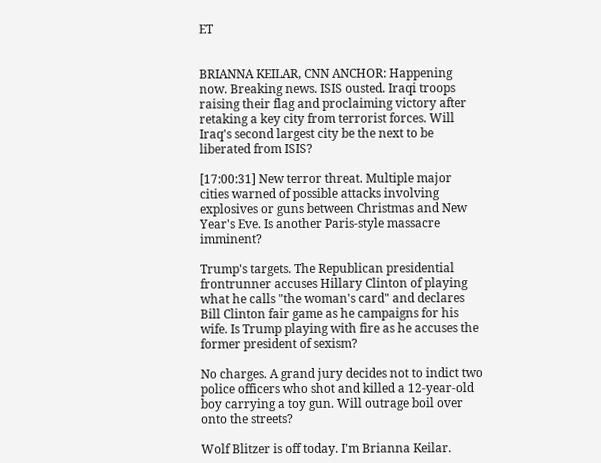ET


BRIANNA KEILAR, CNN ANCHOR: Happening now. Breaking news. ISIS ousted. Iraqi troops raising their flag and proclaiming victory after retaking a key city from terrorist forces. Will Iraq's second largest city be the next to be liberated from ISIS?

[17:00:31] New terror threat. Multiple major cities warned of possible attacks involving explosives or guns between Christmas and New Year's Eve. Is another Paris-style massacre imminent?

Trump's targets. The Republican presidential frontrunner accuses Hillary Clinton of playing what he calls "the woman's card" and declares Bill Clinton fair game as he campaigns for his wife. Is Trump playing with fire as he accuses the former president of sexism?

No charges. A grand jury decides not to indict two police officers who shot and killed a 12-year-old boy carrying a toy gun. Will outrage boil over onto the streets?

Wolf Blitzer is off today. I'm Brianna Keilar.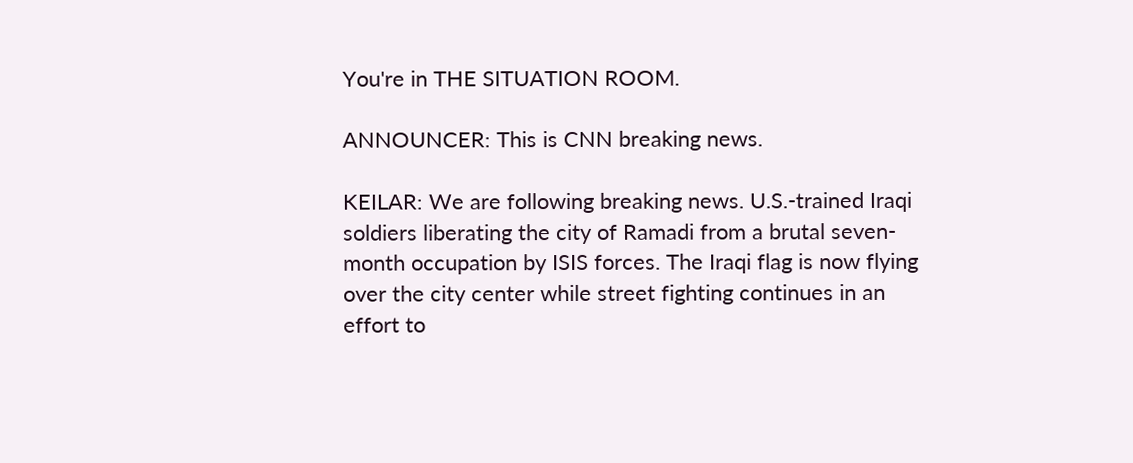You're in THE SITUATION ROOM.

ANNOUNCER: This is CNN breaking news.

KEILAR: We are following breaking news. U.S.-trained Iraqi soldiers liberating the city of Ramadi from a brutal seven-month occupation by ISIS forces. The Iraqi flag is now flying over the city center while street fighting continues in an effort to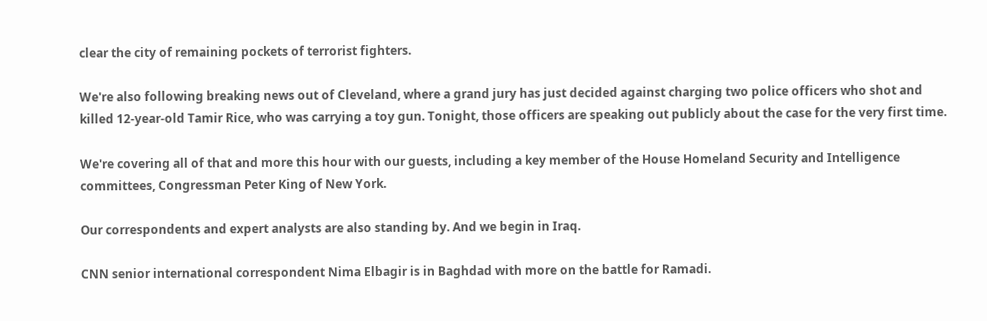clear the city of remaining pockets of terrorist fighters.

We're also following breaking news out of Cleveland, where a grand jury has just decided against charging two police officers who shot and killed 12-year-old Tamir Rice, who was carrying a toy gun. Tonight, those officers are speaking out publicly about the case for the very first time.

We're covering all of that and more this hour with our guests, including a key member of the House Homeland Security and Intelligence committees, Congressman Peter King of New York.

Our correspondents and expert analysts are also standing by. And we begin in Iraq.

CNN senior international correspondent Nima Elbagir is in Baghdad with more on the battle for Ramadi.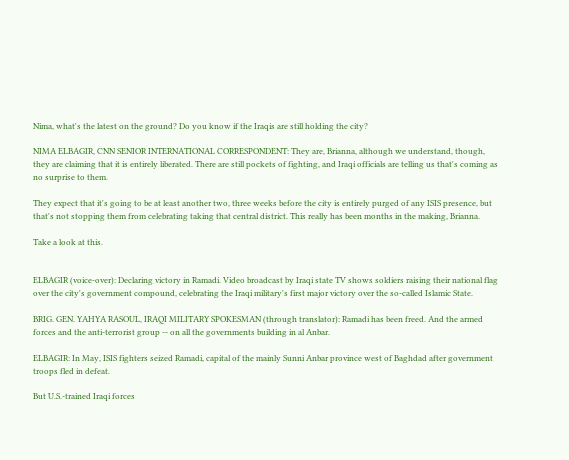Nima, what's the latest on the ground? Do you know if the Iraqis are still holding the city?

NIMA ELBAGIR, CNN SENIOR INTERNATIONAL CORRESPONDENT: They are, Brianna, although we understand, though, they are claiming that it is entirely liberated. There are still pockets of fighting, and Iraqi officials are telling us that's coming as no surprise to them.

They expect that it's going to be at least another two, three weeks before the city is entirely purged of any ISIS presence, but that's not stopping them from celebrating taking that central district. This really has been months in the making, Brianna.

Take a look at this.


ELBAGIR (voice-over): Declaring victory in Ramadi. Video broadcast by Iraqi state TV shows soldiers raising their national flag over the city's government compound, celebrating the Iraqi military's first major victory over the so-called Islamic State.

BRIG. GEN. YAHYA RASOUL, IRAQI MILITARY SPOKESMAN (through translator): Ramadi has been freed. And the armed forces and the anti-terrorist group -- on all the governments building in al Anbar.

ELBAGIR: In May, ISIS fighters seized Ramadi, capital of the mainly Sunni Anbar province west of Baghdad after government troops fled in defeat.

But U.S.-trained Iraqi forces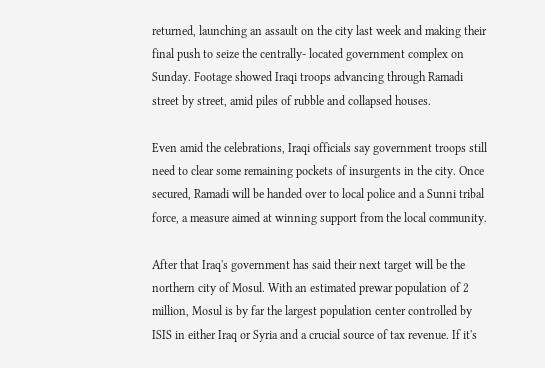returned, launching an assault on the city last week and making their final push to seize the centrally- located government complex on Sunday. Footage showed Iraqi troops advancing through Ramadi street by street, amid piles of rubble and collapsed houses.

Even amid the celebrations, Iraqi officials say government troops still need to clear some remaining pockets of insurgents in the city. Once secured, Ramadi will be handed over to local police and a Sunni tribal force, a measure aimed at winning support from the local community.

After that Iraq's government has said their next target will be the northern city of Mosul. With an estimated prewar population of 2 million, Mosul is by far the largest population center controlled by ISIS in either Iraq or Syria and a crucial source of tax revenue. If it's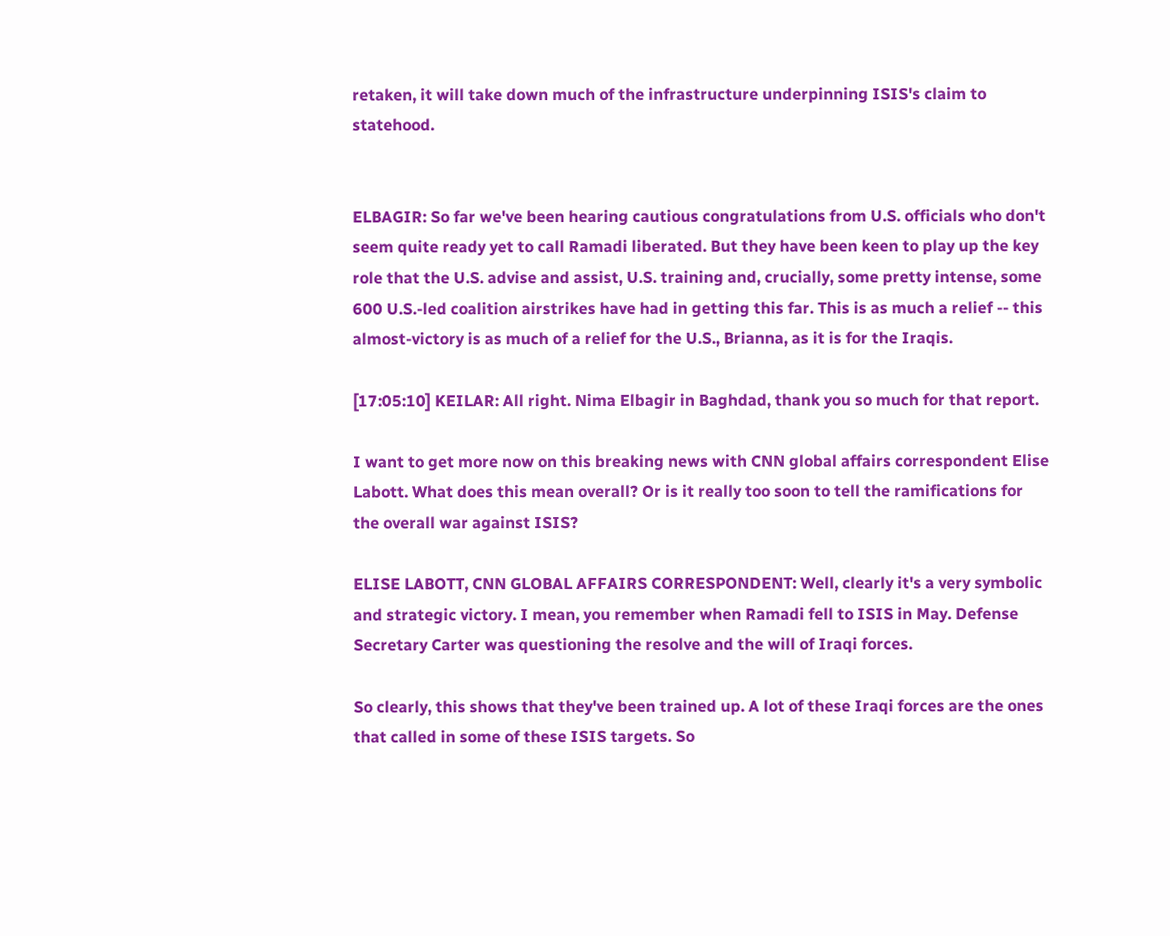retaken, it will take down much of the infrastructure underpinning ISIS's claim to statehood.


ELBAGIR: So far we've been hearing cautious congratulations from U.S. officials who don't seem quite ready yet to call Ramadi liberated. But they have been keen to play up the key role that the U.S. advise and assist, U.S. training and, crucially, some pretty intense, some 600 U.S.-led coalition airstrikes have had in getting this far. This is as much a relief -- this almost-victory is as much of a relief for the U.S., Brianna, as it is for the Iraqis.

[17:05:10] KEILAR: All right. Nima Elbagir in Baghdad, thank you so much for that report.

I want to get more now on this breaking news with CNN global affairs correspondent Elise Labott. What does this mean overall? Or is it really too soon to tell the ramifications for the overall war against ISIS?

ELISE LABOTT, CNN GLOBAL AFFAIRS CORRESPONDENT: Well, clearly it's a very symbolic and strategic victory. I mean, you remember when Ramadi fell to ISIS in May. Defense Secretary Carter was questioning the resolve and the will of Iraqi forces.

So clearly, this shows that they've been trained up. A lot of these Iraqi forces are the ones that called in some of these ISIS targets. So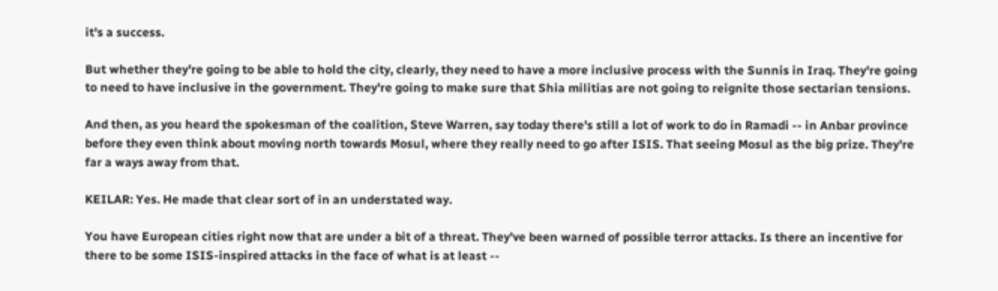it's a success.

But whether they're going to be able to hold the city, clearly, they need to have a more inclusive process with the Sunnis in Iraq. They're going to need to have inclusive in the government. They're going to make sure that Shia militias are not going to reignite those sectarian tensions.

And then, as you heard the spokesman of the coalition, Steve Warren, say today there's still a lot of work to do in Ramadi -- in Anbar province before they even think about moving north towards Mosul, where they really need to go after ISIS. That seeing Mosul as the big prize. They're far a ways away from that.

KEILAR: Yes. He made that clear sort of in an understated way.

You have European cities right now that are under a bit of a threat. They've been warned of possible terror attacks. Is there an incentive for there to be some ISIS-inspired attacks in the face of what is at least --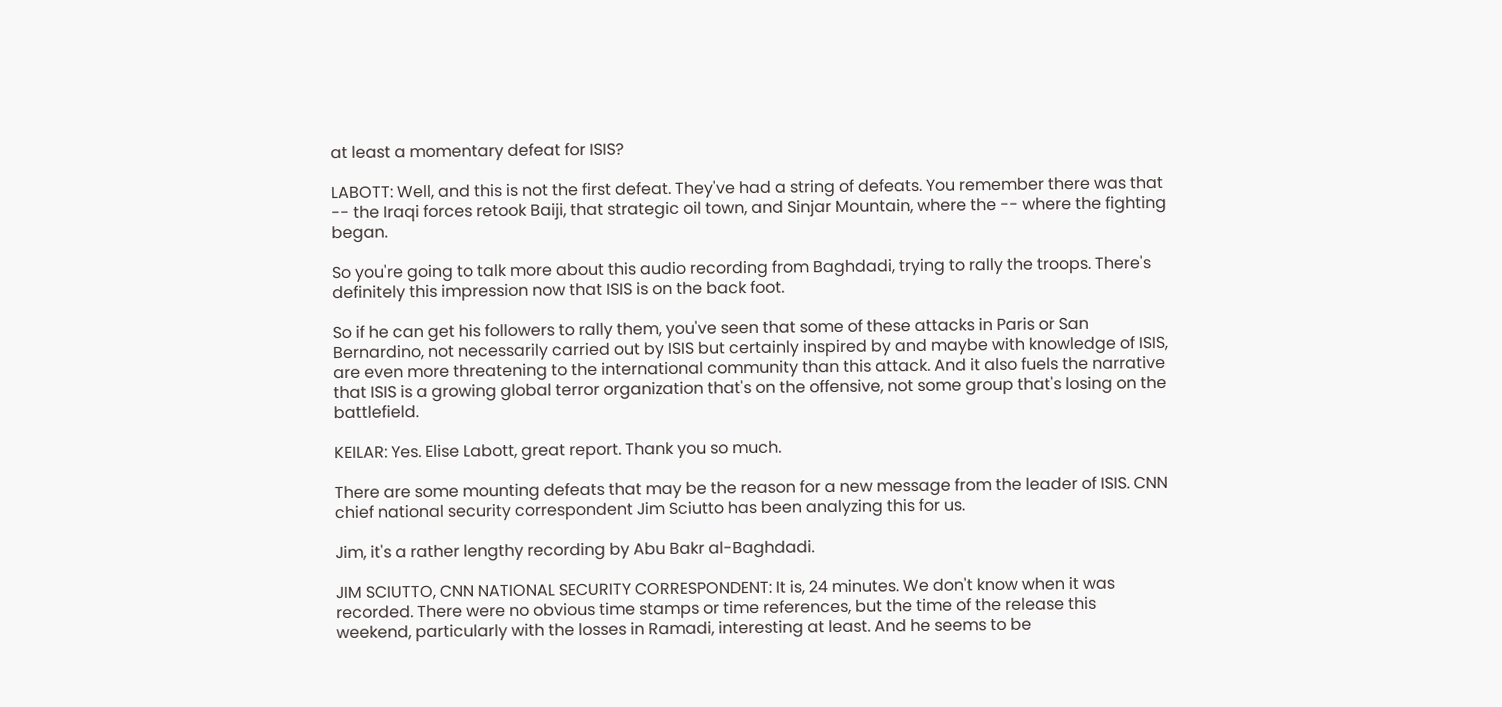at least a momentary defeat for ISIS?

LABOTT: Well, and this is not the first defeat. They've had a string of defeats. You remember there was that -- the Iraqi forces retook Baiji, that strategic oil town, and Sinjar Mountain, where the -- where the fighting began.

So you're going to talk more about this audio recording from Baghdadi, trying to rally the troops. There's definitely this impression now that ISIS is on the back foot.

So if he can get his followers to rally them, you've seen that some of these attacks in Paris or San Bernardino, not necessarily carried out by ISIS but certainly inspired by and maybe with knowledge of ISIS, are even more threatening to the international community than this attack. And it also fuels the narrative that ISIS is a growing global terror organization that's on the offensive, not some group that's losing on the battlefield.

KEILAR: Yes. Elise Labott, great report. Thank you so much.

There are some mounting defeats that may be the reason for a new message from the leader of ISIS. CNN chief national security correspondent Jim Sciutto has been analyzing this for us.

Jim, it's a rather lengthy recording by Abu Bakr al-Baghdadi.

JIM SCIUTTO, CNN NATIONAL SECURITY CORRESPONDENT: It is, 24 minutes. We don't know when it was recorded. There were no obvious time stamps or time references, but the time of the release this weekend, particularly with the losses in Ramadi, interesting at least. And he seems to be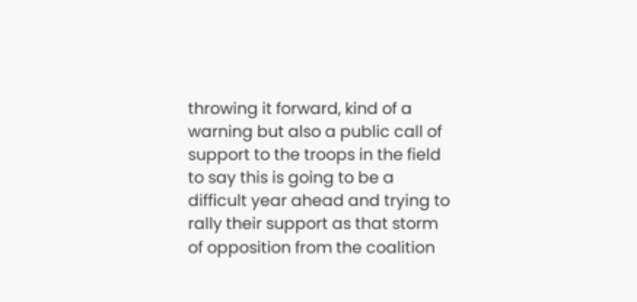throwing it forward, kind of a warning but also a public call of support to the troops in the field to say this is going to be a difficult year ahead and trying to rally their support as that storm of opposition from the coalition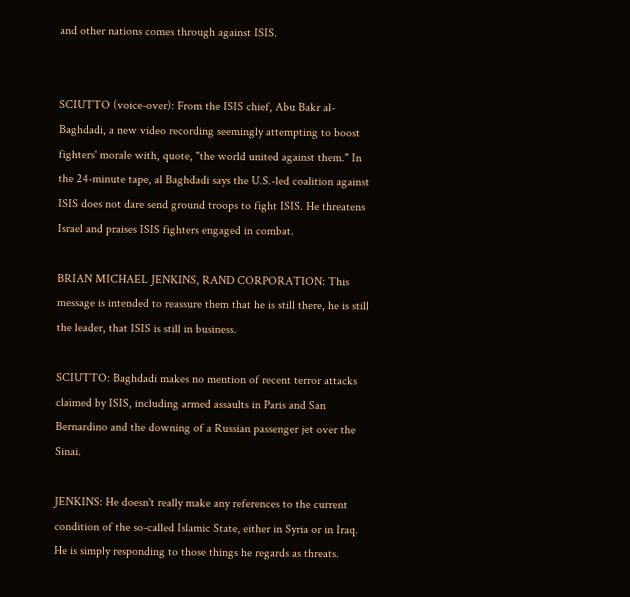and other nations comes through against ISIS.


SCIUTTO (voice-over): From the ISIS chief, Abu Bakr al-Baghdadi, a new video recording seemingly attempting to boost fighters' morale with, quote, "the world united against them." In the 24-minute tape, al Baghdadi says the U.S.-led coalition against ISIS does not dare send ground troops to fight ISIS. He threatens Israel and praises ISIS fighters engaged in combat.

BRIAN MICHAEL JENKINS, RAND CORPORATION: This message is intended to reassure them that he is still there, he is still the leader, that ISIS is still in business.

SCIUTTO: Baghdadi makes no mention of recent terror attacks claimed by ISIS, including armed assaults in Paris and San Bernardino and the downing of a Russian passenger jet over the Sinai.

JENKINS: He doesn't really make any references to the current condition of the so-called Islamic State, either in Syria or in Iraq. He is simply responding to those things he regards as threats.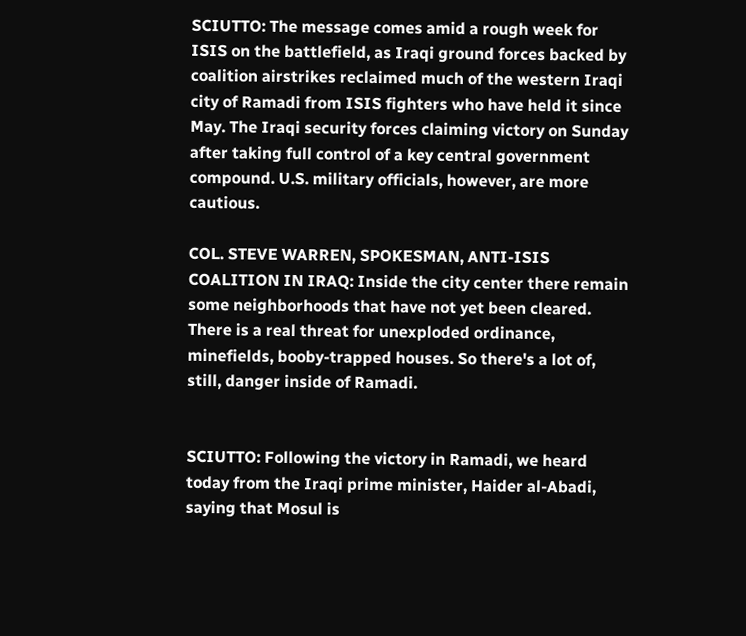SCIUTTO: The message comes amid a rough week for ISIS on the battlefield, as Iraqi ground forces backed by coalition airstrikes reclaimed much of the western Iraqi city of Ramadi from ISIS fighters who have held it since May. The Iraqi security forces claiming victory on Sunday after taking full control of a key central government compound. U.S. military officials, however, are more cautious.

COL. STEVE WARREN, SPOKESMAN, ANTI-ISIS COALITION IN IRAQ: Inside the city center there remain some neighborhoods that have not yet been cleared. There is a real threat for unexploded ordinance, minefields, booby-trapped houses. So there's a lot of, still, danger inside of Ramadi.


SCIUTTO: Following the victory in Ramadi, we heard today from the Iraqi prime minister, Haider al-Abadi, saying that Mosul is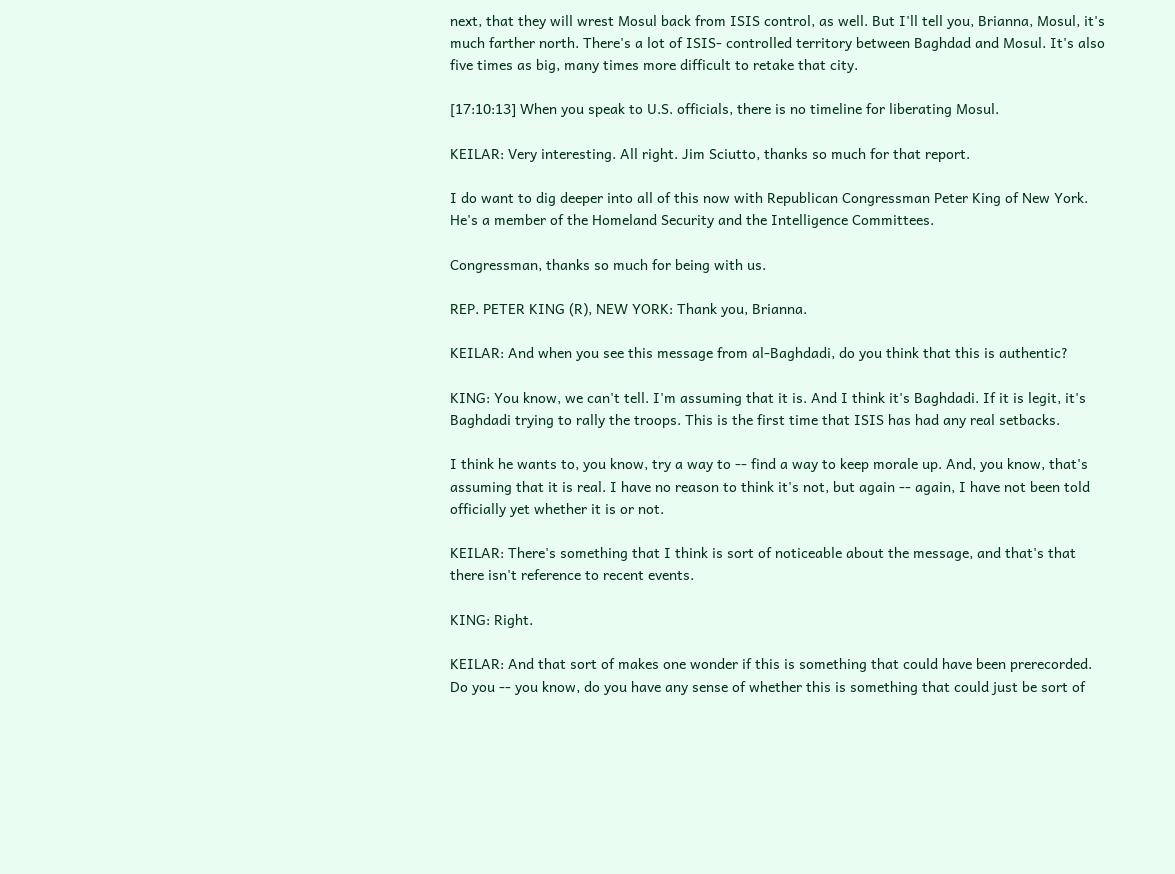next, that they will wrest Mosul back from ISIS control, as well. But I'll tell you, Brianna, Mosul, it's much farther north. There's a lot of ISIS- controlled territory between Baghdad and Mosul. It's also five times as big, many times more difficult to retake that city.

[17:10:13] When you speak to U.S. officials, there is no timeline for liberating Mosul.

KEILAR: Very interesting. All right. Jim Sciutto, thanks so much for that report.

I do want to dig deeper into all of this now with Republican Congressman Peter King of New York. He's a member of the Homeland Security and the Intelligence Committees.

Congressman, thanks so much for being with us.

REP. PETER KING (R), NEW YORK: Thank you, Brianna.

KEILAR: And when you see this message from al-Baghdadi, do you think that this is authentic?

KING: You know, we can't tell. I'm assuming that it is. And I think it's Baghdadi. If it is legit, it's Baghdadi trying to rally the troops. This is the first time that ISIS has had any real setbacks.

I think he wants to, you know, try a way to -- find a way to keep morale up. And, you know, that's assuming that it is real. I have no reason to think it's not, but again -- again, I have not been told officially yet whether it is or not.

KEILAR: There's something that I think is sort of noticeable about the message, and that's that there isn't reference to recent events.

KING: Right.

KEILAR: And that sort of makes one wonder if this is something that could have been prerecorded. Do you -- you know, do you have any sense of whether this is something that could just be sort of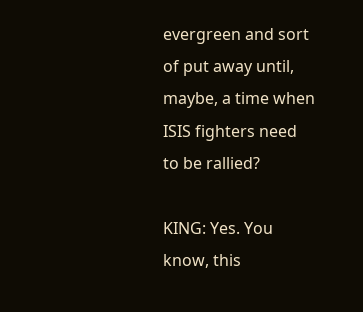evergreen and sort of put away until, maybe, a time when ISIS fighters need to be rallied?

KING: Yes. You know, this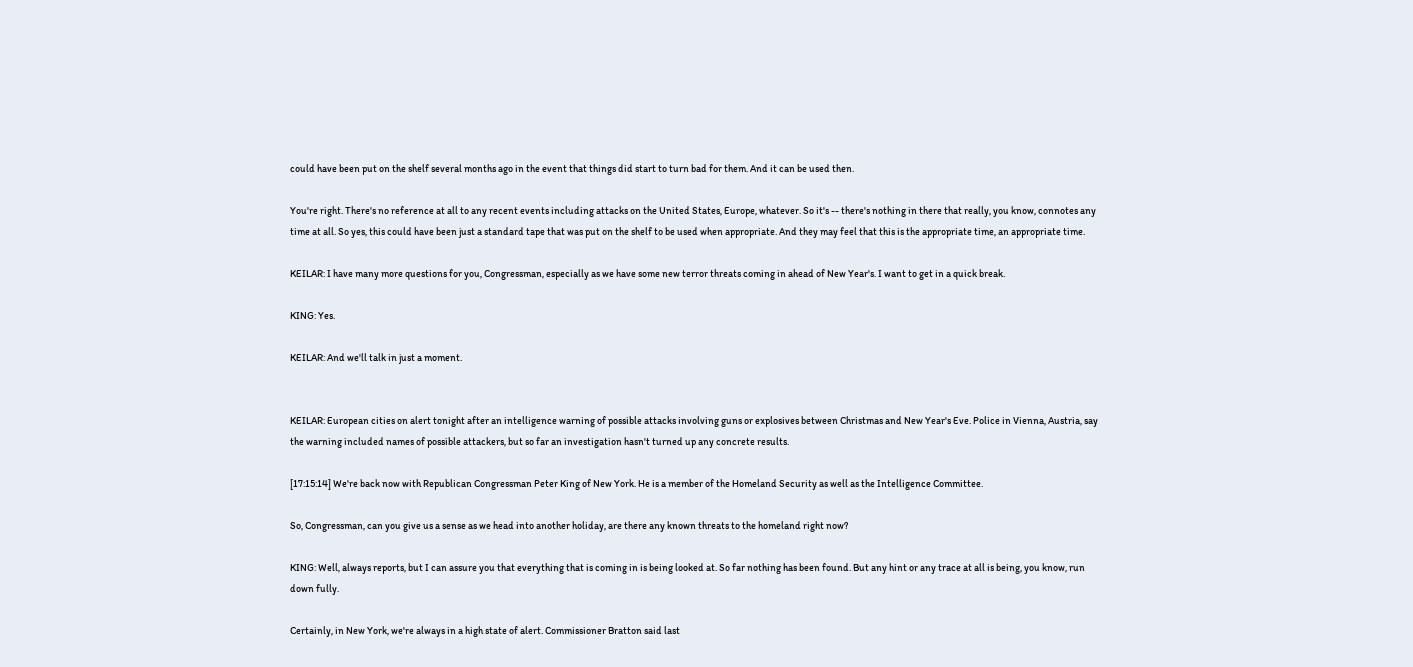could have been put on the shelf several months ago in the event that things did start to turn bad for them. And it can be used then.

You're right. There's no reference at all to any recent events including attacks on the United States, Europe, whatever. So it's -- there's nothing in there that really, you know, connotes any time at all. So yes, this could have been just a standard tape that was put on the shelf to be used when appropriate. And they may feel that this is the appropriate time, an appropriate time.

KEILAR: I have many more questions for you, Congressman, especially as we have some new terror threats coming in ahead of New Year's. I want to get in a quick break.

KING: Yes.

KEILAR: And we'll talk in just a moment.


KEILAR: European cities on alert tonight after an intelligence warning of possible attacks involving guns or explosives between Christmas and New Year's Eve. Police in Vienna, Austria, say the warning included names of possible attackers, but so far an investigation hasn't turned up any concrete results.

[17:15:14] We're back now with Republican Congressman Peter King of New York. He is a member of the Homeland Security as well as the Intelligence Committee.

So, Congressman, can you give us a sense as we head into another holiday, are there any known threats to the homeland right now?

KING: Well, always reports, but I can assure you that everything that is coming in is being looked at. So far nothing has been found. But any hint or any trace at all is being, you know, run down fully.

Certainly, in New York, we're always in a high state of alert. Commissioner Bratton said last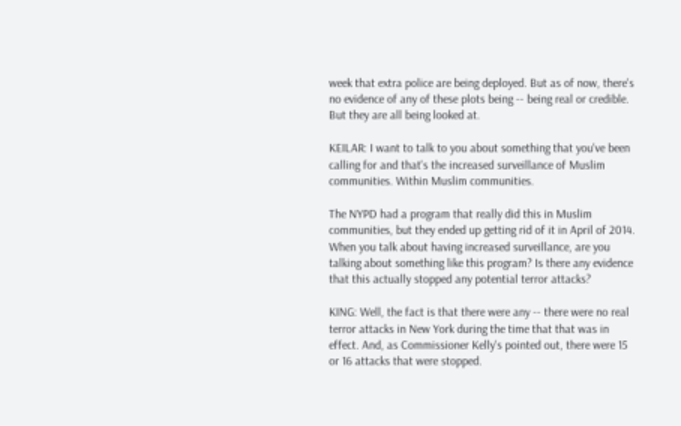week that extra police are being deployed. But as of now, there's no evidence of any of these plots being -- being real or credible. But they are all being looked at.

KEILAR: I want to talk to you about something that you've been calling for and that's the increased surveillance of Muslim communities. Within Muslim communities.

The NYPD had a program that really did this in Muslim communities, but they ended up getting rid of it in April of 2014. When you talk about having increased surveillance, are you talking about something like this program? Is there any evidence that this actually stopped any potential terror attacks?

KING: Well, the fact is that there were any -- there were no real terror attacks in New York during the time that that was in effect. And, as Commissioner Kelly's pointed out, there were 15 or 16 attacks that were stopped.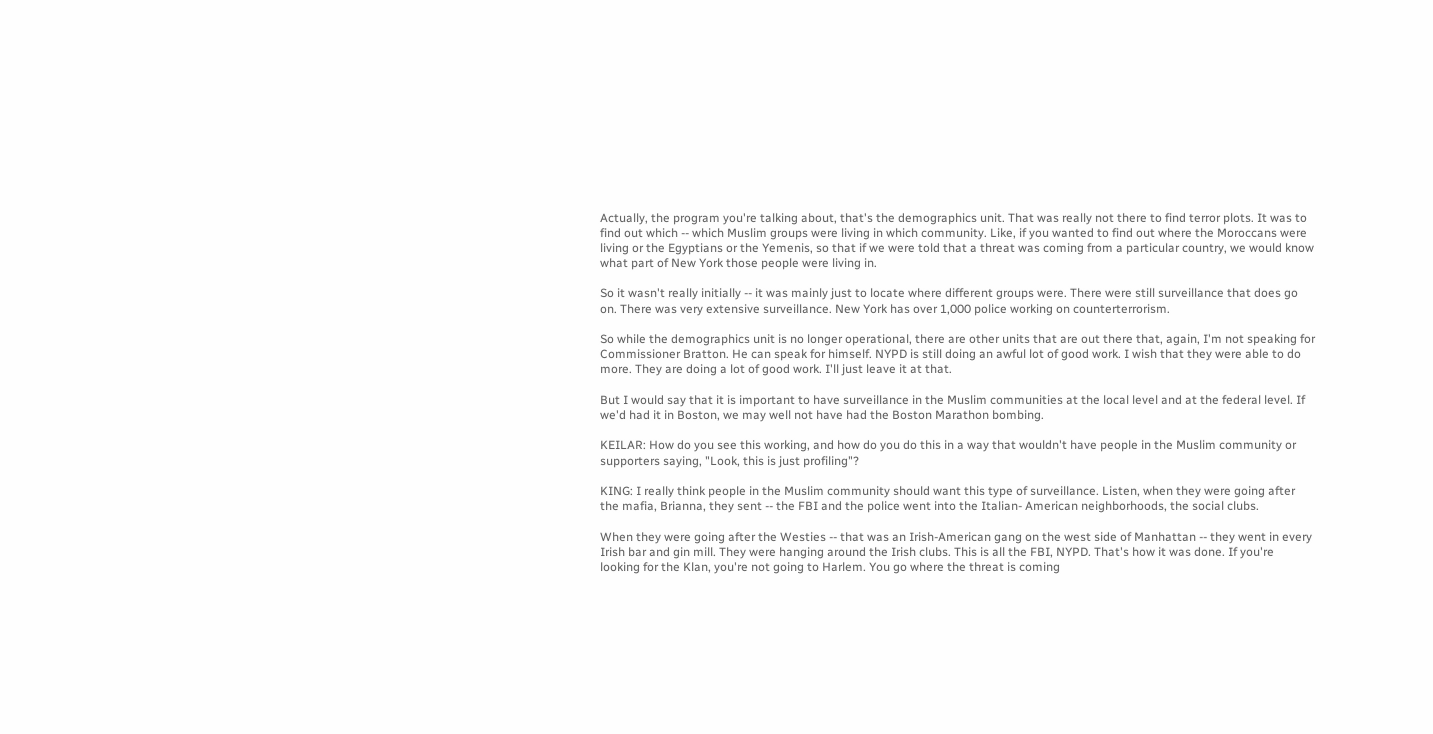Actually, the program you're talking about, that's the demographics unit. That was really not there to find terror plots. It was to find out which -- which Muslim groups were living in which community. Like, if you wanted to find out where the Moroccans were living or the Egyptians or the Yemenis, so that if we were told that a threat was coming from a particular country, we would know what part of New York those people were living in.

So it wasn't really initially -- it was mainly just to locate where different groups were. There were still surveillance that does go on. There was very extensive surveillance. New York has over 1,000 police working on counterterrorism.

So while the demographics unit is no longer operational, there are other units that are out there that, again, I'm not speaking for Commissioner Bratton. He can speak for himself. NYPD is still doing an awful lot of good work. I wish that they were able to do more. They are doing a lot of good work. I'll just leave it at that.

But I would say that it is important to have surveillance in the Muslim communities at the local level and at the federal level. If we'd had it in Boston, we may well not have had the Boston Marathon bombing.

KEILAR: How do you see this working, and how do you do this in a way that wouldn't have people in the Muslim community or supporters saying, "Look, this is just profiling"?

KING: I really think people in the Muslim community should want this type of surveillance. Listen, when they were going after the mafia, Brianna, they sent -- the FBI and the police went into the Italian- American neighborhoods, the social clubs.

When they were going after the Westies -- that was an Irish-American gang on the west side of Manhattan -- they went in every Irish bar and gin mill. They were hanging around the Irish clubs. This is all the FBI, NYPD. That's how it was done. If you're looking for the Klan, you're not going to Harlem. You go where the threat is coming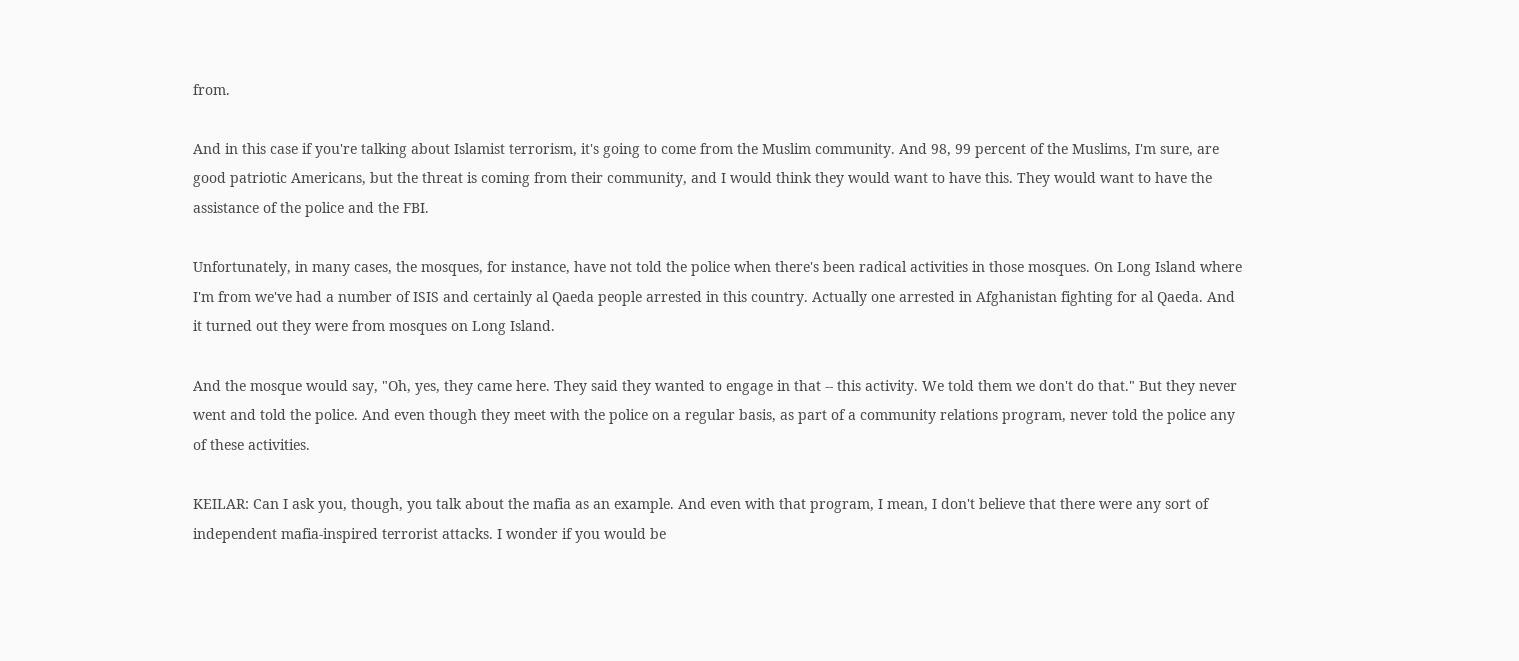from.

And in this case if you're talking about Islamist terrorism, it's going to come from the Muslim community. And 98, 99 percent of the Muslims, I'm sure, are good patriotic Americans, but the threat is coming from their community, and I would think they would want to have this. They would want to have the assistance of the police and the FBI.

Unfortunately, in many cases, the mosques, for instance, have not told the police when there's been radical activities in those mosques. On Long Island where I'm from we've had a number of ISIS and certainly al Qaeda people arrested in this country. Actually one arrested in Afghanistan fighting for al Qaeda. And it turned out they were from mosques on Long Island.

And the mosque would say, "Oh, yes, they came here. They said they wanted to engage in that -- this activity. We told them we don't do that." But they never went and told the police. And even though they meet with the police on a regular basis, as part of a community relations program, never told the police any of these activities.

KEILAR: Can I ask you, though, you talk about the mafia as an example. And even with that program, I mean, I don't believe that there were any sort of independent mafia-inspired terrorist attacks. I wonder if you would be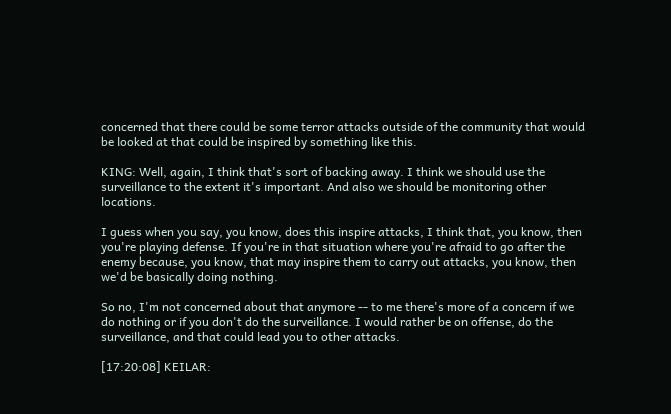concerned that there could be some terror attacks outside of the community that would be looked at that could be inspired by something like this.

KING: Well, again, I think that's sort of backing away. I think we should use the surveillance to the extent it's important. And also we should be monitoring other locations.

I guess when you say, you know, does this inspire attacks, I think that, you know, then you're playing defense. If you're in that situation where you're afraid to go after the enemy because, you know, that may inspire them to carry out attacks, you know, then we'd be basically doing nothing.

So no, I'm not concerned about that anymore -- to me there's more of a concern if we do nothing or if you don't do the surveillance. I would rather be on offense, do the surveillance, and that could lead you to other attacks.

[17:20:08] KEILAR: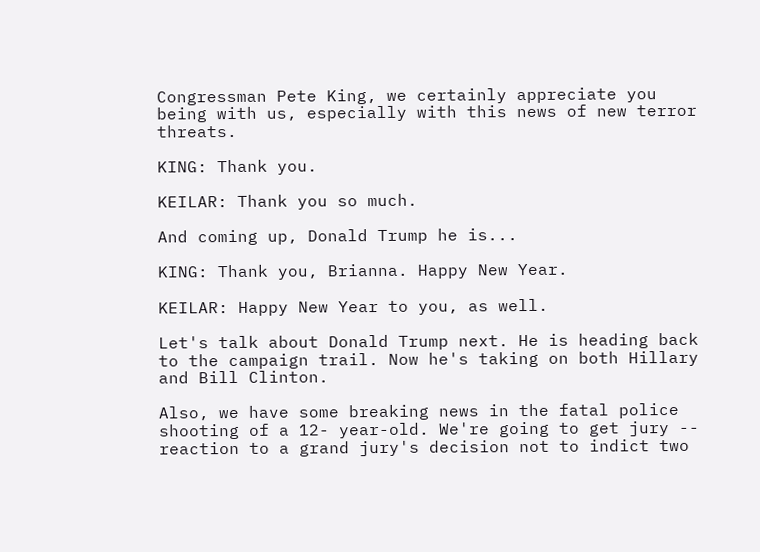Congressman Pete King, we certainly appreciate you being with us, especially with this news of new terror threats.

KING: Thank you.

KEILAR: Thank you so much.

And coming up, Donald Trump he is...

KING: Thank you, Brianna. Happy New Year.

KEILAR: Happy New Year to you, as well.

Let's talk about Donald Trump next. He is heading back to the campaign trail. Now he's taking on both Hillary and Bill Clinton.

Also, we have some breaking news in the fatal police shooting of a 12- year-old. We're going to get jury -- reaction to a grand jury's decision not to indict two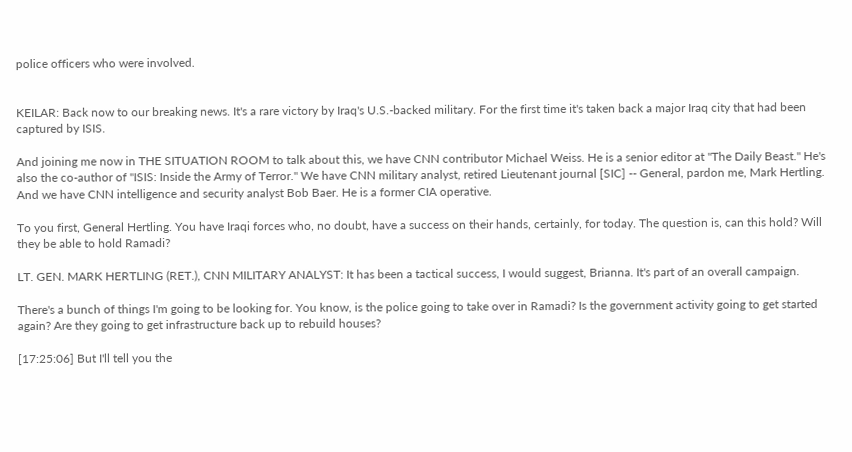police officers who were involved.


KEILAR: Back now to our breaking news. It's a rare victory by Iraq's U.S.-backed military. For the first time it's taken back a major Iraq city that had been captured by ISIS.

And joining me now in THE SITUATION ROOM to talk about this, we have CNN contributor Michael Weiss. He is a senior editor at "The Daily Beast." He's also the co-author of "ISIS: Inside the Army of Terror." We have CNN military analyst, retired Lieutenant journal [SIC] -- General, pardon me, Mark Hertling. And we have CNN intelligence and security analyst Bob Baer. He is a former CIA operative.

To you first, General Hertling. You have Iraqi forces who, no doubt, have a success on their hands, certainly, for today. The question is, can this hold? Will they be able to hold Ramadi?

LT. GEN. MARK HERTLING (RET.), CNN MILITARY ANALYST: It has been a tactical success, I would suggest, Brianna. It's part of an overall campaign.

There's a bunch of things I'm going to be looking for. You know, is the police going to take over in Ramadi? Is the government activity going to get started again? Are they going to get infrastructure back up to rebuild houses?

[17:25:06] But I'll tell you the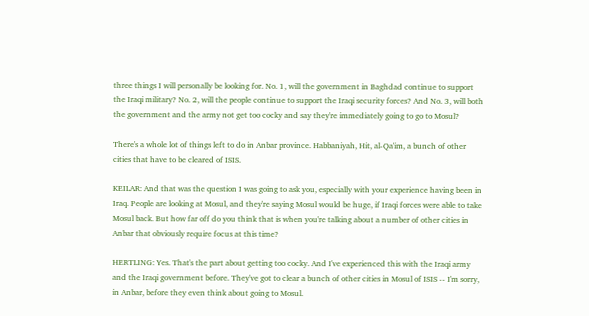three things I will personally be looking for. No. 1, will the government in Baghdad continue to support the Iraqi military? No. 2, will the people continue to support the Iraqi security forces? And No. 3, will both the government and the army not get too cocky and say they're immediately going to go to Mosul?

There's a whole lot of things left to do in Anbar province. Habbaniyah, Hit, al-Qa'im, a bunch of other cities that have to be cleared of ISIS.

KEILAR: And that was the question I was going to ask you, especially with your experience having been in Iraq. People are looking at Mosul, and they're saying Mosul would be huge, if Iraqi forces were able to take Mosul back. But how far off do you think that is when you're talking about a number of other cities in Anbar that obviously require focus at this time?

HERTLING: Yes. That's the part about getting too cocky. And I've experienced this with the Iraqi army and the Iraqi government before. They've got to clear a bunch of other cities in Mosul of ISIS -- I'm sorry, in Anbar, before they even think about going to Mosul.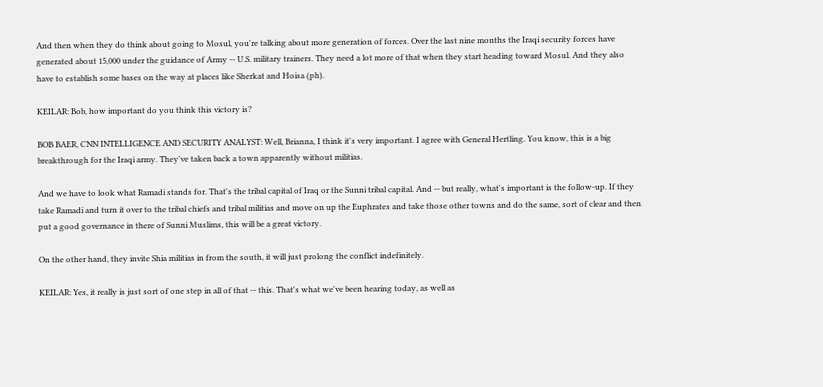And then when they do think about going to Mosul, you're talking about more generation of forces. Over the last nine months the Iraqi security forces have generated about 15,000 under the guidance of Army -- U.S. military trainers. They need a lot more of that when they start heading toward Mosul. And they also have to establish some bases on the way at places like Sherkat and Hoisa (ph).

KEILAR: Bob, how important do you think this victory is?

BOB BAER, CNN INTELLIGENCE AND SECURITY ANALYST: Well, Brianna, I think it's very important. I agree with General Hertling. You know, this is a big breakthrough for the Iraqi army. They've taken back a town apparently without militias.

And we have to look what Ramadi stands for. That's the tribal capital of Iraq or the Sunni tribal capital. And -- but really, what's important is the follow-up. If they take Ramadi and turn it over to the tribal chiefs and tribal militias and move on up the Euphrates and take those other towns and do the same, sort of clear and then put a good governance in there of Sunni Muslims, this will be a great victory.

On the other hand, they invite Shia militias in from the south, it will just prolong the conflict indefinitely.

KEILAR: Yes, it really is just sort of one step in all of that -- this. That's what we've been hearing today, as well as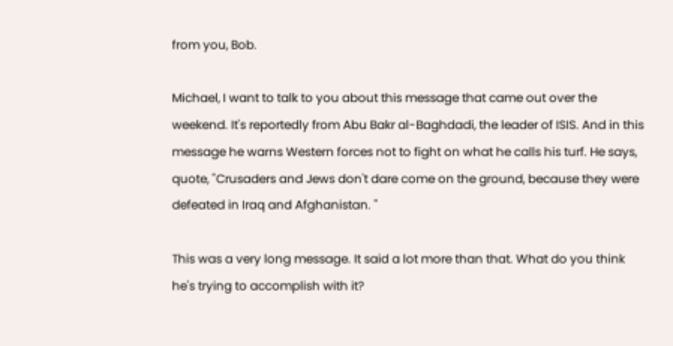from you, Bob.

Michael, I want to talk to you about this message that came out over the weekend. It's reportedly from Abu Bakr al-Baghdadi, the leader of ISIS. And in this message he warns Western forces not to fight on what he calls his turf. He says, quote, "Crusaders and Jews don't dare come on the ground, because they were defeated in Iraq and Afghanistan. "

This was a very long message. It said a lot more than that. What do you think he's trying to accomplish with it?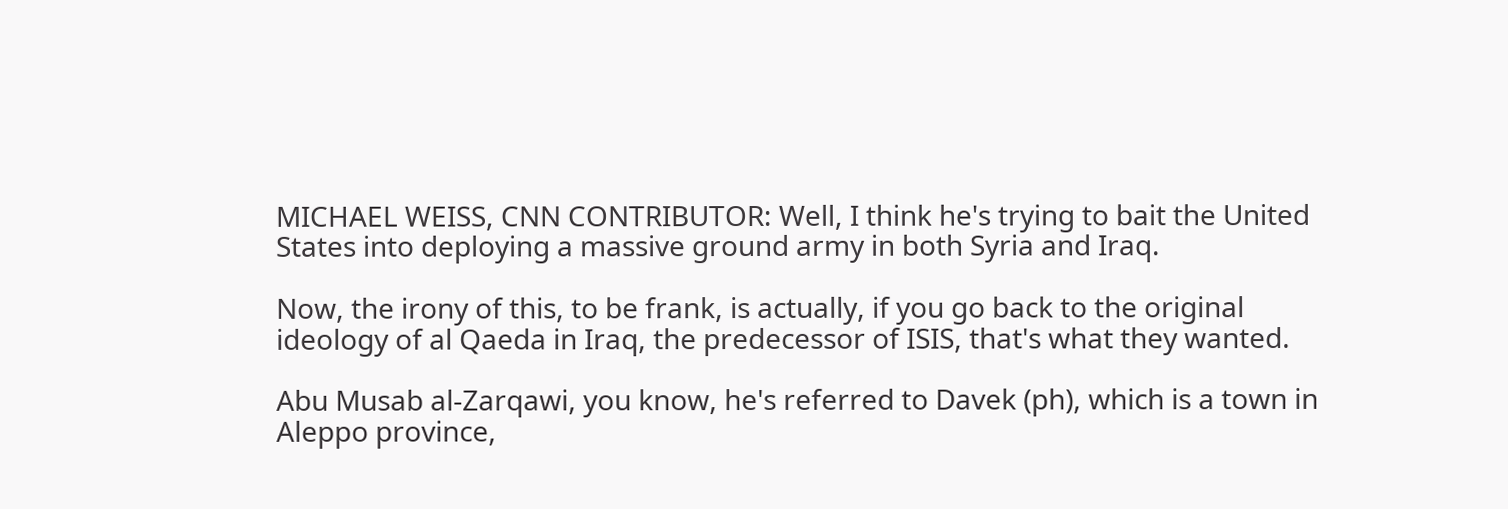MICHAEL WEISS, CNN CONTRIBUTOR: Well, I think he's trying to bait the United States into deploying a massive ground army in both Syria and Iraq.

Now, the irony of this, to be frank, is actually, if you go back to the original ideology of al Qaeda in Iraq, the predecessor of ISIS, that's what they wanted.

Abu Musab al-Zarqawi, you know, he's referred to Davek (ph), which is a town in Aleppo province,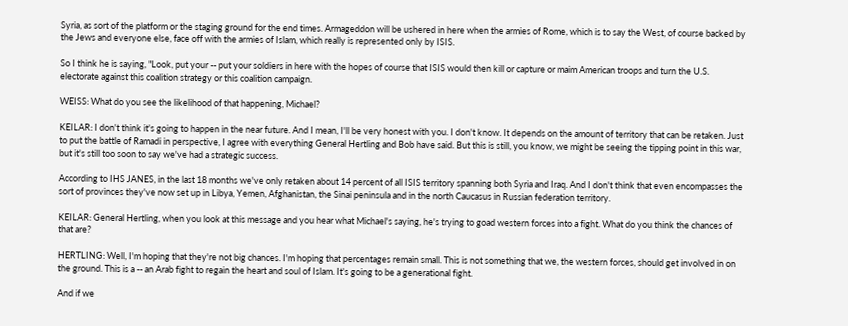Syria, as sort of the platform or the staging ground for the end times. Armageddon will be ushered in here when the armies of Rome, which is to say the West, of course backed by the Jews and everyone else, face off with the armies of Islam, which really is represented only by ISIS.

So I think he is saying, "Look, put your -- put your soldiers in here with the hopes of course that ISIS would then kill or capture or maim American troops and turn the U.S. electorate against this coalition strategy or this coalition campaign.

WEISS: What do you see the likelihood of that happening, Michael?

KEILAR: I don't think it's going to happen in the near future. And I mean, I'll be very honest with you. I don't know. It depends on the amount of territory that can be retaken. Just to put the battle of Ramadi in perspective, I agree with everything General Hertling and Bob have said. But this is still, you know, we might be seeing the tipping point in this war, but it's still too soon to say we've had a strategic success.

According to IHS JANES, in the last 18 months we've only retaken about 14 percent of all ISIS territory spanning both Syria and Iraq. And I don't think that even encompasses the sort of provinces they've now set up in Libya, Yemen, Afghanistan, the Sinai peninsula and in the north Caucasus in Russian federation territory.

KEILAR: General Hertling, when you look at this message and you hear what Michael's saying, he's trying to goad western forces into a fight. What do you think the chances of that are?

HERTLING: Well, I'm hoping that they're not big chances. I'm hoping that percentages remain small. This is not something that we, the western forces, should get involved in on the ground. This is a -- an Arab fight to regain the heart and soul of Islam. It's going to be a generational fight.

And if we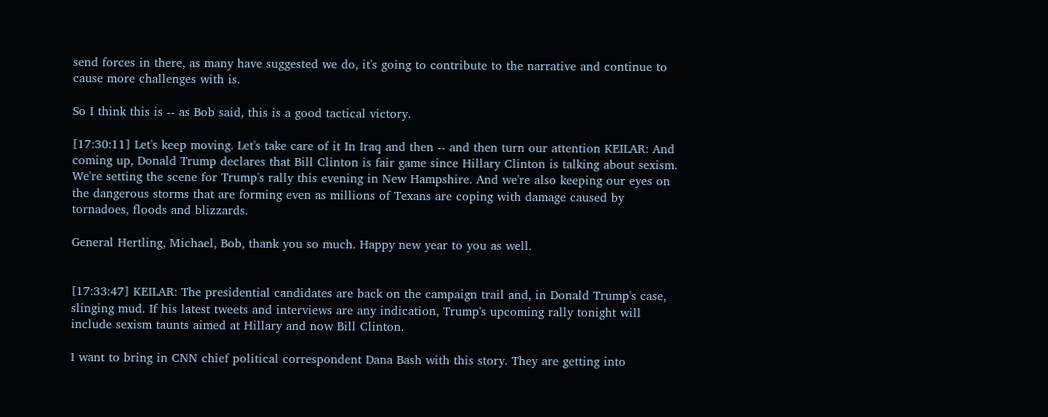send forces in there, as many have suggested we do, it's going to contribute to the narrative and continue to cause more challenges with is.

So I think this is -- as Bob said, this is a good tactical victory.

[17:30:11] Let's keep moving. Let's take care of it In Iraq and then -- and then turn our attention KEILAR: And coming up, Donald Trump declares that Bill Clinton is fair game since Hillary Clinton is talking about sexism. We're setting the scene for Trump's rally this evening in New Hampshire. And we're also keeping our eyes on the dangerous storms that are forming even as millions of Texans are coping with damage caused by tornadoes, floods and blizzards.

General Hertling, Michael, Bob, thank you so much. Happy new year to you as well.


[17:33:47] KEILAR: The presidential candidates are back on the campaign trail and, in Donald Trump's case, slinging mud. If his latest tweets and interviews are any indication, Trump's upcoming rally tonight will include sexism taunts aimed at Hillary and now Bill Clinton.

I want to bring in CNN chief political correspondent Dana Bash with this story. They are getting into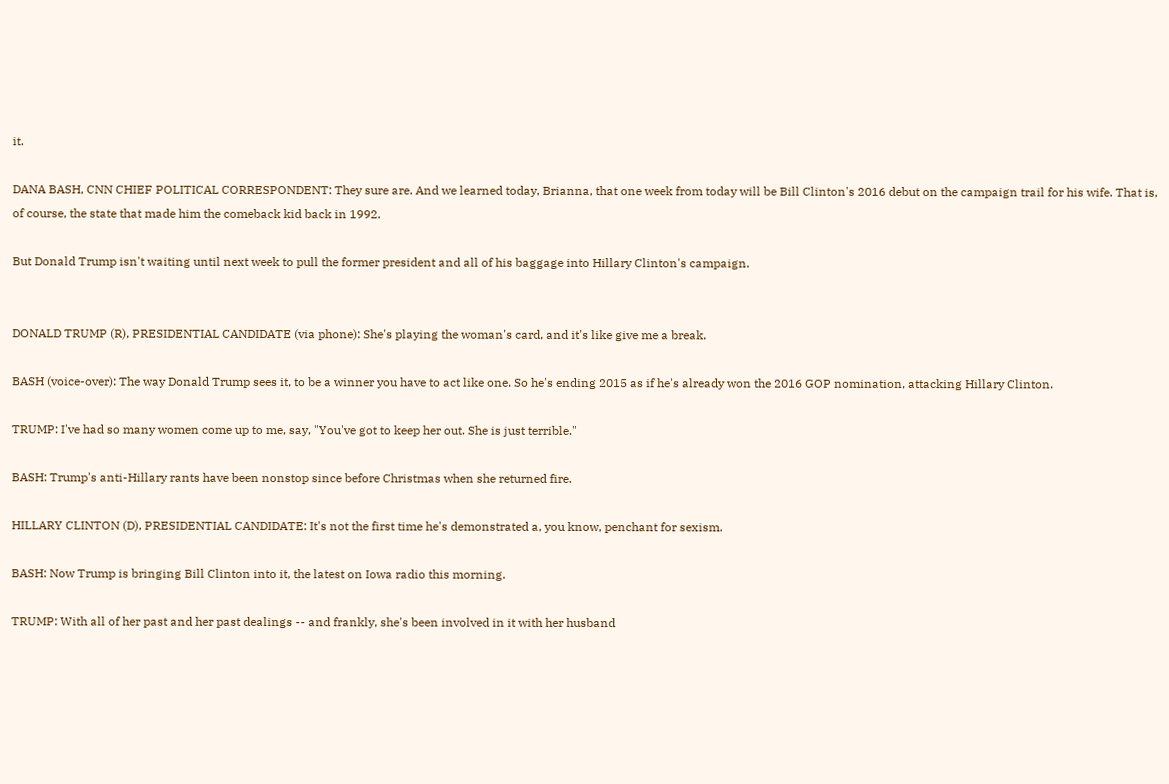it.

DANA BASH, CNN CHIEF POLITICAL CORRESPONDENT: They sure are. And we learned today, Brianna, that one week from today will be Bill Clinton's 2016 debut on the campaign trail for his wife. That is, of course, the state that made him the comeback kid back in 1992.

But Donald Trump isn't waiting until next week to pull the former president and all of his baggage into Hillary Clinton's campaign.


DONALD TRUMP (R), PRESIDENTIAL CANDIDATE (via phone): She's playing the woman's card, and it's like give me a break.

BASH (voice-over): The way Donald Trump sees it, to be a winner you have to act like one. So he's ending 2015 as if he's already won the 2016 GOP nomination, attacking Hillary Clinton.

TRUMP: I've had so many women come up to me, say, "You've got to keep her out. She is just terrible."

BASH: Trump's anti-Hillary rants have been nonstop since before Christmas when she returned fire.

HILLARY CLINTON (D), PRESIDENTIAL CANDIDATE: It's not the first time he's demonstrated a, you know, penchant for sexism.

BASH: Now Trump is bringing Bill Clinton into it, the latest on Iowa radio this morning.

TRUMP: With all of her past and her past dealings -- and frankly, she's been involved in it with her husband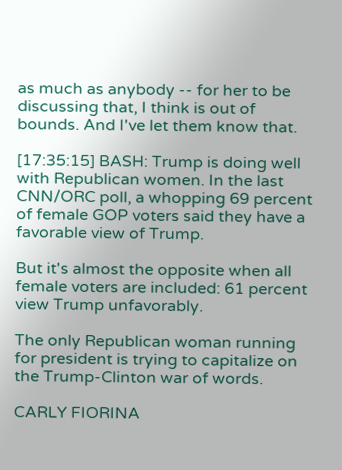as much as anybody -- for her to be discussing that, I think is out of bounds. And I've let them know that.

[17:35:15] BASH: Trump is doing well with Republican women. In the last CNN/ORC poll, a whopping 69 percent of female GOP voters said they have a favorable view of Trump.

But it's almost the opposite when all female voters are included: 61 percent view Trump unfavorably.

The only Republican woman running for president is trying to capitalize on the Trump-Clinton war of words.

CARLY FIORINA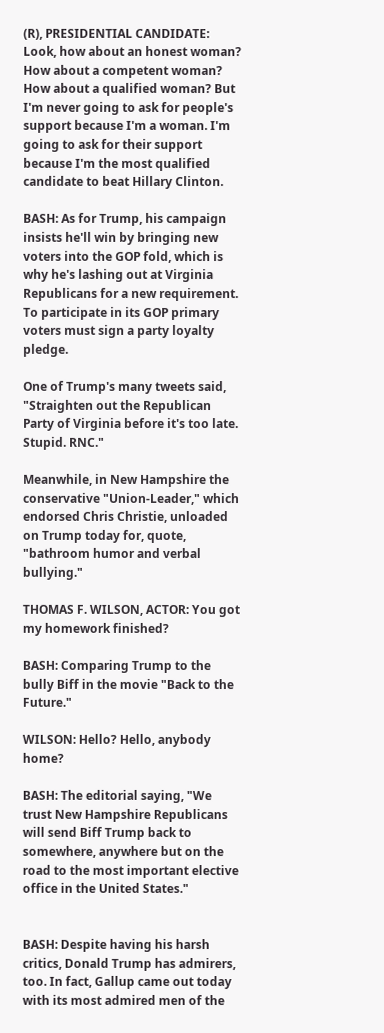(R), PRESIDENTIAL CANDIDATE: Look, how about an honest woman? How about a competent woman? How about a qualified woman? But I'm never going to ask for people's support because I'm a woman. I'm going to ask for their support because I'm the most qualified candidate to beat Hillary Clinton.

BASH: As for Trump, his campaign insists he'll win by bringing new voters into the GOP fold, which is why he's lashing out at Virginia Republicans for a new requirement. To participate in its GOP primary voters must sign a party loyalty pledge.

One of Trump's many tweets said, "Straighten out the Republican Party of Virginia before it's too late. Stupid. RNC."

Meanwhile, in New Hampshire the conservative "Union-Leader," which endorsed Chris Christie, unloaded on Trump today for, quote, "bathroom humor and verbal bullying."

THOMAS F. WILSON, ACTOR: You got my homework finished?

BASH: Comparing Trump to the bully Biff in the movie "Back to the Future."

WILSON: Hello? Hello, anybody home?

BASH: The editorial saying, "We trust New Hampshire Republicans will send Biff Trump back to somewhere, anywhere but on the road to the most important elective office in the United States."


BASH: Despite having his harsh critics, Donald Trump has admirers, too. In fact, Gallup came out today with its most admired men of the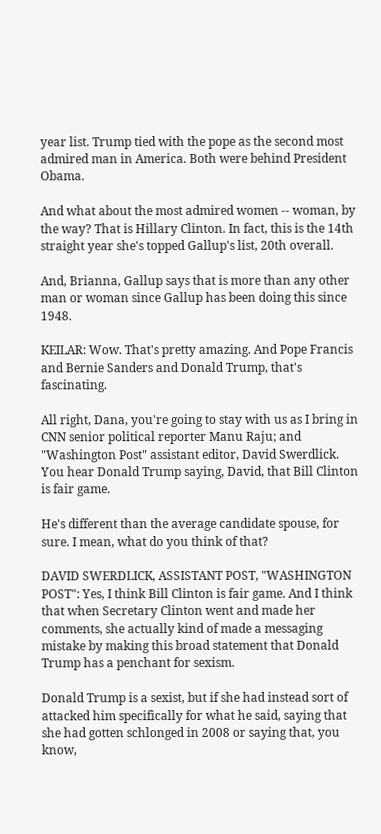year list. Trump tied with the pope as the second most admired man in America. Both were behind President Obama.

And what about the most admired women -- woman, by the way? That is Hillary Clinton. In fact, this is the 14th straight year she's topped Gallup's list, 20th overall.

And, Brianna, Gallup says that is more than any other man or woman since Gallup has been doing this since 1948.

KEILAR: Wow. That's pretty amazing. And Pope Francis and Bernie Sanders and Donald Trump, that's fascinating.

All right, Dana, you're going to stay with us as I bring in CNN senior political reporter Manu Raju; and "Washington Post" assistant editor, David Swerdlick. You hear Donald Trump saying, David, that Bill Clinton is fair game.

He's different than the average candidate spouse, for sure. I mean, what do you think of that?

DAVID SWERDLICK, ASSISTANT POST, "WASHINGTON POST": Yes, I think Bill Clinton is fair game. And I think that when Secretary Clinton went and made her comments, she actually kind of made a messaging mistake by making this broad statement that Donald Trump has a penchant for sexism.

Donald Trump is a sexist, but if she had instead sort of attacked him specifically for what he said, saying that she had gotten schlonged in 2008 or saying that, you know,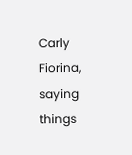Carly Fiorina, saying things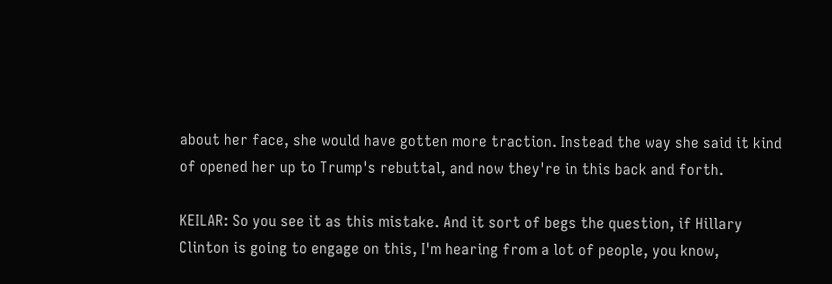about her face, she would have gotten more traction. Instead the way she said it kind of opened her up to Trump's rebuttal, and now they're in this back and forth.

KEILAR: So you see it as this mistake. And it sort of begs the question, if Hillary Clinton is going to engage on this, I'm hearing from a lot of people, you know,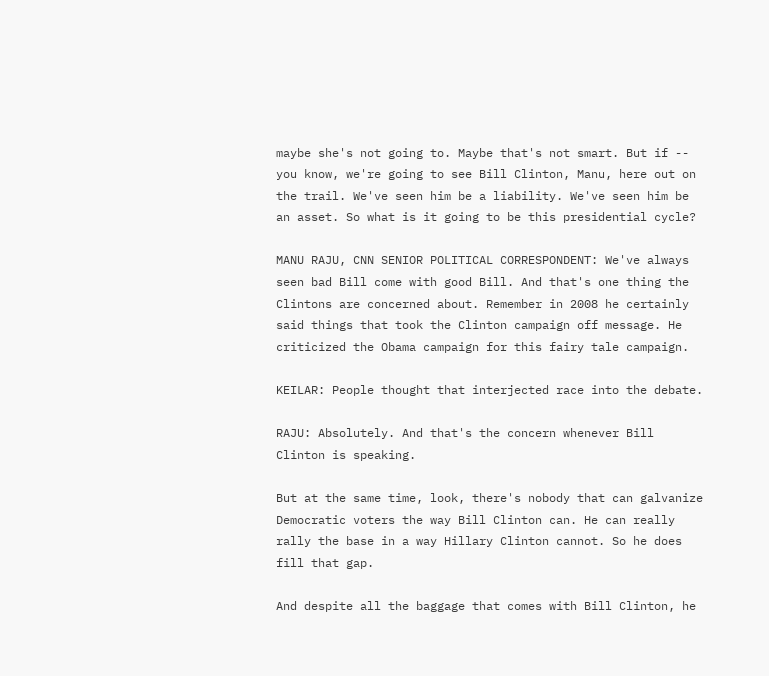maybe she's not going to. Maybe that's not smart. But if -- you know, we're going to see Bill Clinton, Manu, here out on the trail. We've seen him be a liability. We've seen him be an asset. So what is it going to be this presidential cycle?

MANU RAJU, CNN SENIOR POLITICAL CORRESPONDENT: We've always seen bad Bill come with good Bill. And that's one thing the Clintons are concerned about. Remember in 2008 he certainly said things that took the Clinton campaign off message. He criticized the Obama campaign for this fairy tale campaign.

KEILAR: People thought that interjected race into the debate.

RAJU: Absolutely. And that's the concern whenever Bill Clinton is speaking.

But at the same time, look, there's nobody that can galvanize Democratic voters the way Bill Clinton can. He can really rally the base in a way Hillary Clinton cannot. So he does fill that gap.

And despite all the baggage that comes with Bill Clinton, he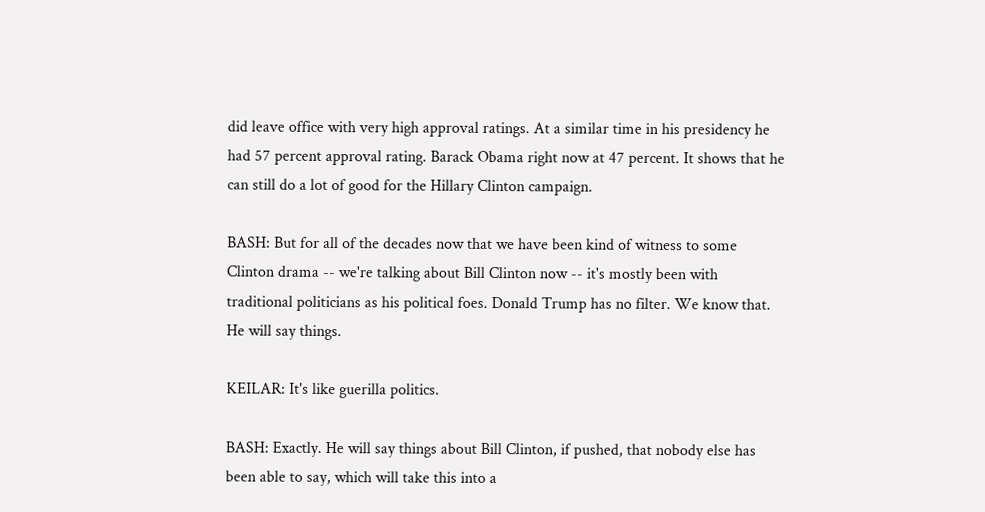did leave office with very high approval ratings. At a similar time in his presidency he had 57 percent approval rating. Barack Obama right now at 47 percent. It shows that he can still do a lot of good for the Hillary Clinton campaign.

BASH: But for all of the decades now that we have been kind of witness to some Clinton drama -- we're talking about Bill Clinton now -- it's mostly been with traditional politicians as his political foes. Donald Trump has no filter. We know that. He will say things.

KEILAR: It's like guerilla politics.

BASH: Exactly. He will say things about Bill Clinton, if pushed, that nobody else has been able to say, which will take this into a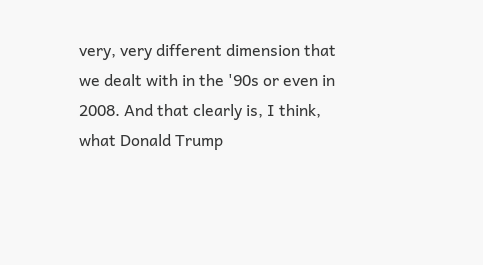very, very different dimension that we dealt with in the '90s or even in 2008. And that clearly is, I think, what Donald Trump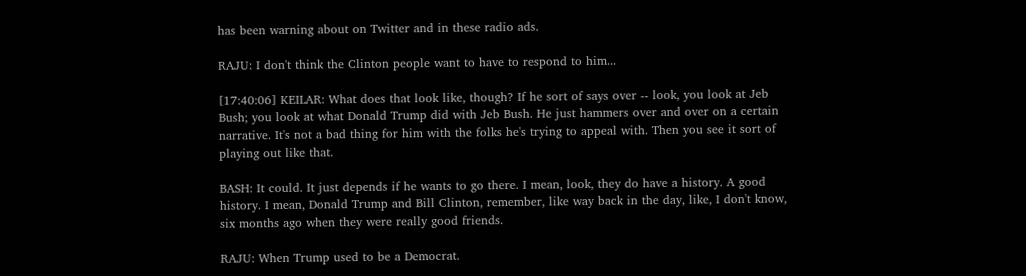has been warning about on Twitter and in these radio ads.

RAJU: I don't think the Clinton people want to have to respond to him...

[17:40:06] KEILAR: What does that look like, though? If he sort of says over -- look, you look at Jeb Bush; you look at what Donald Trump did with Jeb Bush. He just hammers over and over on a certain narrative. It's not a bad thing for him with the folks he's trying to appeal with. Then you see it sort of playing out like that.

BASH: It could. It just depends if he wants to go there. I mean, look, they do have a history. A good history. I mean, Donald Trump and Bill Clinton, remember, like way back in the day, like, I don't know, six months ago when they were really good friends.

RAJU: When Trump used to be a Democrat.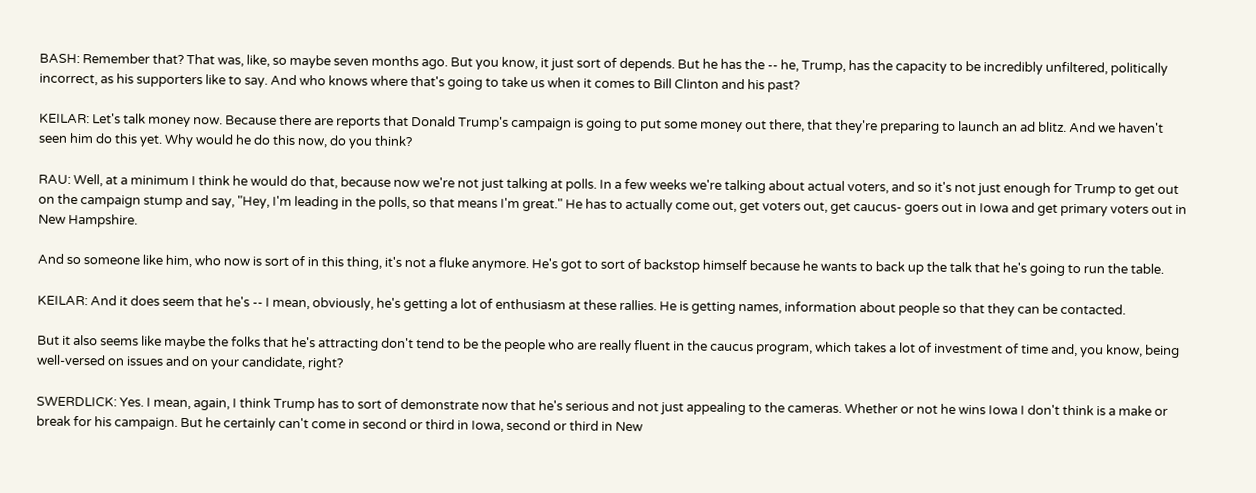BASH: Remember that? That was, like, so maybe seven months ago. But you know, it just sort of depends. But he has the -- he, Trump, has the capacity to be incredibly unfiltered, politically incorrect, as his supporters like to say. And who knows where that's going to take us when it comes to Bill Clinton and his past?

KEILAR: Let's talk money now. Because there are reports that Donald Trump's campaign is going to put some money out there, that they're preparing to launch an ad blitz. And we haven't seen him do this yet. Why would he do this now, do you think?

RAU: Well, at a minimum I think he would do that, because now we're not just talking at polls. In a few weeks we're talking about actual voters, and so it's not just enough for Trump to get out on the campaign stump and say, "Hey, I'm leading in the polls, so that means I'm great." He has to actually come out, get voters out, get caucus- goers out in Iowa and get primary voters out in New Hampshire.

And so someone like him, who now is sort of in this thing, it's not a fluke anymore. He's got to sort of backstop himself because he wants to back up the talk that he's going to run the table.

KEILAR: And it does seem that he's -- I mean, obviously, he's getting a lot of enthusiasm at these rallies. He is getting names, information about people so that they can be contacted.

But it also seems like maybe the folks that he's attracting don't tend to be the people who are really fluent in the caucus program, which takes a lot of investment of time and, you know, being well-versed on issues and on your candidate, right?

SWERDLICK: Yes. I mean, again, I think Trump has to sort of demonstrate now that he's serious and not just appealing to the cameras. Whether or not he wins Iowa I don't think is a make or break for his campaign. But he certainly can't come in second or third in Iowa, second or third in New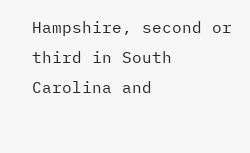Hampshire, second or third in South Carolina and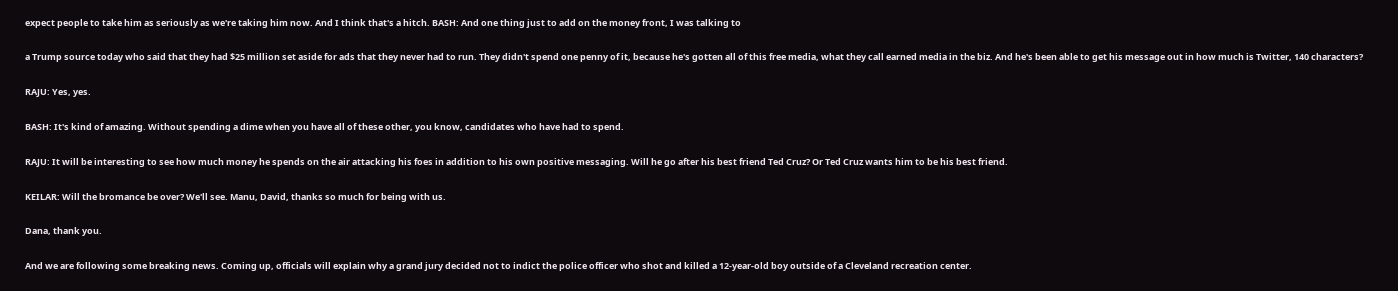expect people to take him as seriously as we're taking him now. And I think that's a hitch. BASH: And one thing just to add on the money front, I was talking to

a Trump source today who said that they had $25 million set aside for ads that they never had to run. They didn't spend one penny of it, because he's gotten all of this free media, what they call earned media in the biz. And he's been able to get his message out in how much is Twitter, 140 characters?

RAJU: Yes, yes.

BASH: It's kind of amazing. Without spending a dime when you have all of these other, you know, candidates who have had to spend.

RAJU: It will be interesting to see how much money he spends on the air attacking his foes in addition to his own positive messaging. Will he go after his best friend Ted Cruz? Or Ted Cruz wants him to be his best friend.

KEILAR: Will the bromance be over? We'll see. Manu, David, thanks so much for being with us.

Dana, thank you.

And we are following some breaking news. Coming up, officials will explain why a grand jury decided not to indict the police officer who shot and killed a 12-year-old boy outside of a Cleveland recreation center.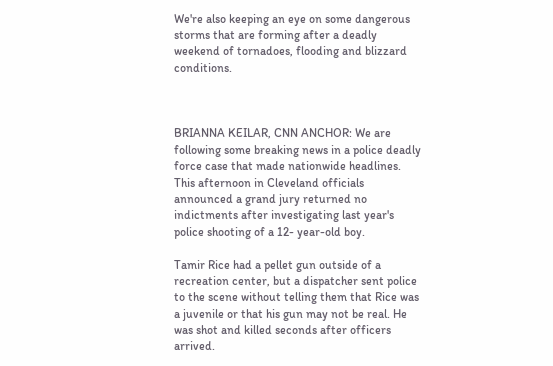We're also keeping an eye on some dangerous storms that are forming after a deadly weekend of tornadoes, flooding and blizzard conditions.



BRIANNA KEILAR, CNN ANCHOR: We are following some breaking news in a police deadly force case that made nationwide headlines. This afternoon in Cleveland officials announced a grand jury returned no indictments after investigating last year's police shooting of a 12- year-old boy.

Tamir Rice had a pellet gun outside of a recreation center, but a dispatcher sent police to the scene without telling them that Rice was a juvenile or that his gun may not be real. He was shot and killed seconds after officers arrived.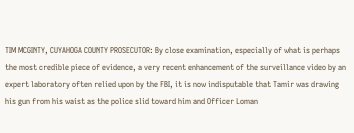TIM MCGINTY, CUYAHOGA COUNTY PROSECUTOR: By close examination, especially of what is perhaps the most credible piece of evidence, a very recent enhancement of the surveillance video by an expert laboratory often relied upon by the FBI, it is now indisputable that Tamir was drawing his gun from his waist as the police slid toward him and Officer Loman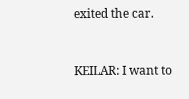exited the car.


KEILAR: I want to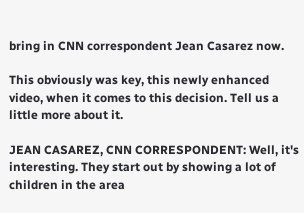bring in CNN correspondent Jean Casarez now.

This obviously was key, this newly enhanced video, when it comes to this decision. Tell us a little more about it.

JEAN CASAREZ, CNN CORRESPONDENT: Well, it's interesting. They start out by showing a lot of children in the area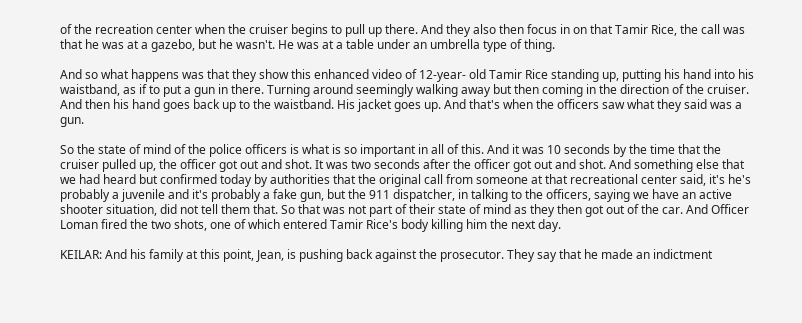of the recreation center when the cruiser begins to pull up there. And they also then focus in on that Tamir Rice, the call was that he was at a gazebo, but he wasn't. He was at a table under an umbrella type of thing.

And so what happens was that they show this enhanced video of 12-year- old Tamir Rice standing up, putting his hand into his waistband, as if to put a gun in there. Turning around seemingly walking away but then coming in the direction of the cruiser. And then his hand goes back up to the waistband. His jacket goes up. And that's when the officers saw what they said was a gun.

So the state of mind of the police officers is what is so important in all of this. And it was 10 seconds by the time that the cruiser pulled up, the officer got out and shot. It was two seconds after the officer got out and shot. And something else that we had heard but confirmed today by authorities that the original call from someone at that recreational center said, it's he's probably a juvenile and it's probably a fake gun, but the 911 dispatcher, in talking to the officers, saying we have an active shooter situation, did not tell them that. So that was not part of their state of mind as they then got out of the car. And Officer Loman fired the two shots, one of which entered Tamir Rice's body killing him the next day.

KEILAR: And his family at this point, Jean, is pushing back against the prosecutor. They say that he made an indictment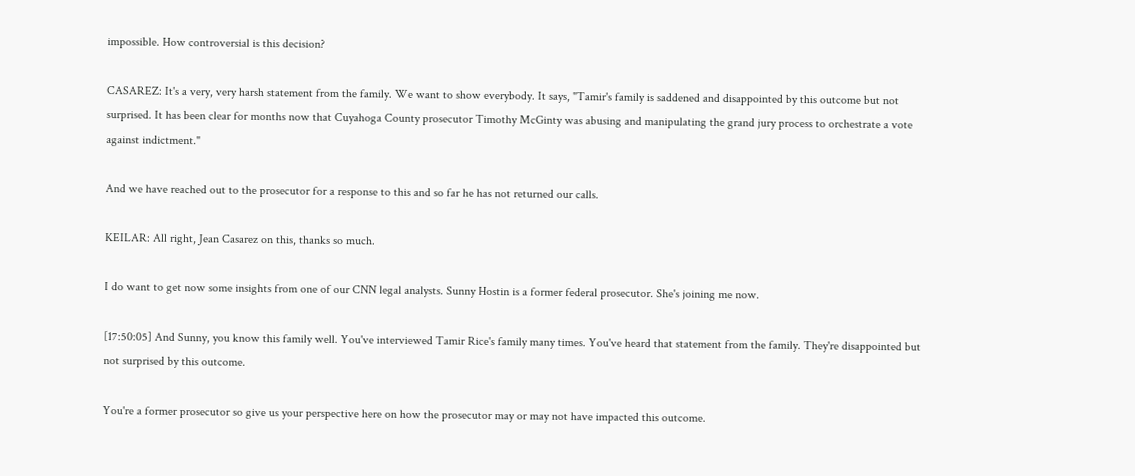impossible. How controversial is this decision?

CASAREZ: It's a very, very harsh statement from the family. We want to show everybody. It says, "Tamir's family is saddened and disappointed by this outcome but not surprised. It has been clear for months now that Cuyahoga County prosecutor Timothy McGinty was abusing and manipulating the grand jury process to orchestrate a vote against indictment."

And we have reached out to the prosecutor for a response to this and so far he has not returned our calls.

KEILAR: All right, Jean Casarez on this, thanks so much.

I do want to get now some insights from one of our CNN legal analysts. Sunny Hostin is a former federal prosecutor. She's joining me now.

[17:50:05] And Sunny, you know this family well. You've interviewed Tamir Rice's family many times. You've heard that statement from the family. They're disappointed but not surprised by this outcome.

You're a former prosecutor so give us your perspective here on how the prosecutor may or may not have impacted this outcome.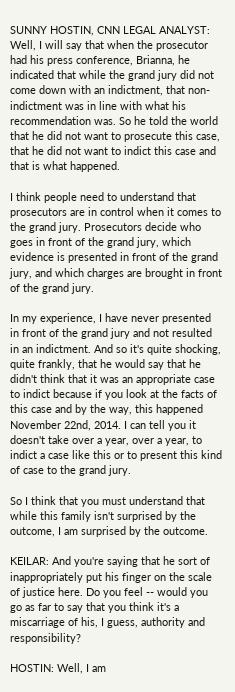SUNNY HOSTIN, CNN LEGAL ANALYST: Well, I will say that when the prosecutor had his press conference, Brianna, he indicated that while the grand jury did not come down with an indictment, that non- indictment was in line with what his recommendation was. So he told the world that he did not want to prosecute this case, that he did not want to indict this case and that is what happened.

I think people need to understand that prosecutors are in control when it comes to the grand jury. Prosecutors decide who goes in front of the grand jury, which evidence is presented in front of the grand jury, and which charges are brought in front of the grand jury.

In my experience, I have never presented in front of the grand jury and not resulted in an indictment. And so it's quite shocking, quite frankly, that he would say that he didn't think that it was an appropriate case to indict because if you look at the facts of this case and by the way, this happened November 22nd, 2014. I can tell you it doesn't take over a year, over a year, to indict a case like this or to present this kind of case to the grand jury.

So I think that you must understand that while this family isn't surprised by the outcome, I am surprised by the outcome.

KEILAR: And you're saying that he sort of inappropriately put his finger on the scale of justice here. Do you feel -- would you go as far to say that you think it's a miscarriage of his, I guess, authority and responsibility?

HOSTIN: Well, I am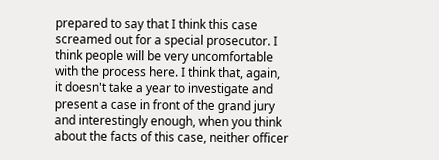prepared to say that I think this case screamed out for a special prosecutor. I think people will be very uncomfortable with the process here. I think that, again, it doesn't take a year to investigate and present a case in front of the grand jury and interestingly enough, when you think about the facts of this case, neither officer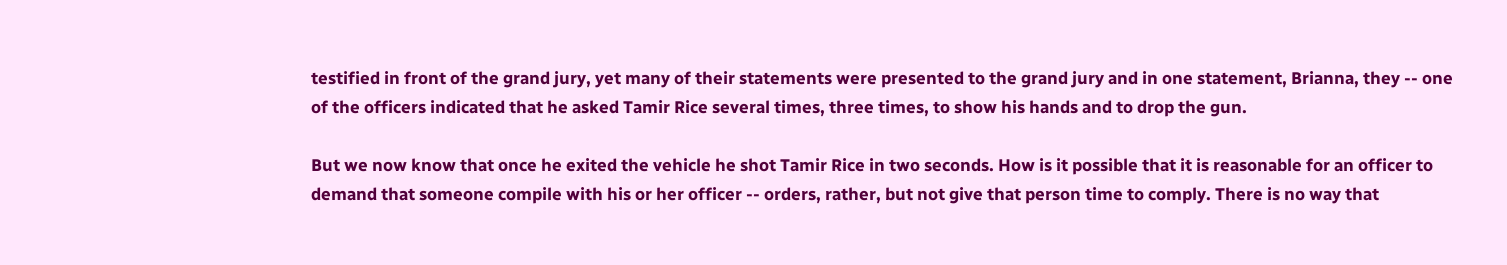testified in front of the grand jury, yet many of their statements were presented to the grand jury and in one statement, Brianna, they -- one of the officers indicated that he asked Tamir Rice several times, three times, to show his hands and to drop the gun.

But we now know that once he exited the vehicle he shot Tamir Rice in two seconds. How is it possible that it is reasonable for an officer to demand that someone compile with his or her officer -- orders, rather, but not give that person time to comply. There is no way that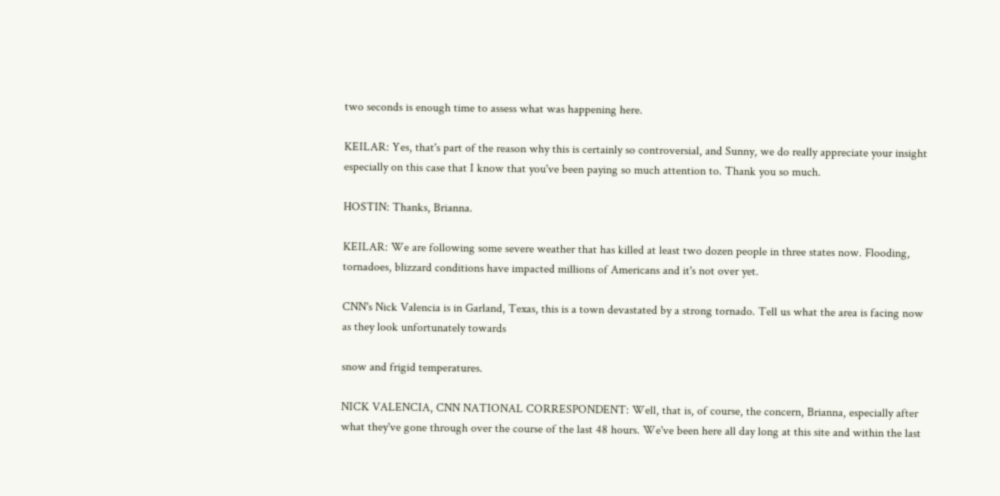two seconds is enough time to assess what was happening here.

KEILAR: Yes, that's part of the reason why this is certainly so controversial, and Sunny, we do really appreciate your insight especially on this case that I know that you've been paying so much attention to. Thank you so much.

HOSTIN: Thanks, Brianna.

KEILAR: We are following some severe weather that has killed at least two dozen people in three states now. Flooding, tornadoes, blizzard conditions have impacted millions of Americans and it's not over yet.

CNN's Nick Valencia is in Garland, Texas, this is a town devastated by a strong tornado. Tell us what the area is facing now as they look unfortunately towards

snow and frigid temperatures.

NICK VALENCIA, CNN NATIONAL CORRESPONDENT: Well, that is, of course, the concern, Brianna, especially after what they've gone through over the course of the last 48 hours. We've been here all day long at this site and within the last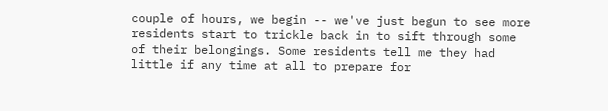couple of hours, we begin -- we've just begun to see more residents start to trickle back in to sift through some of their belongings. Some residents tell me they had little if any time at all to prepare for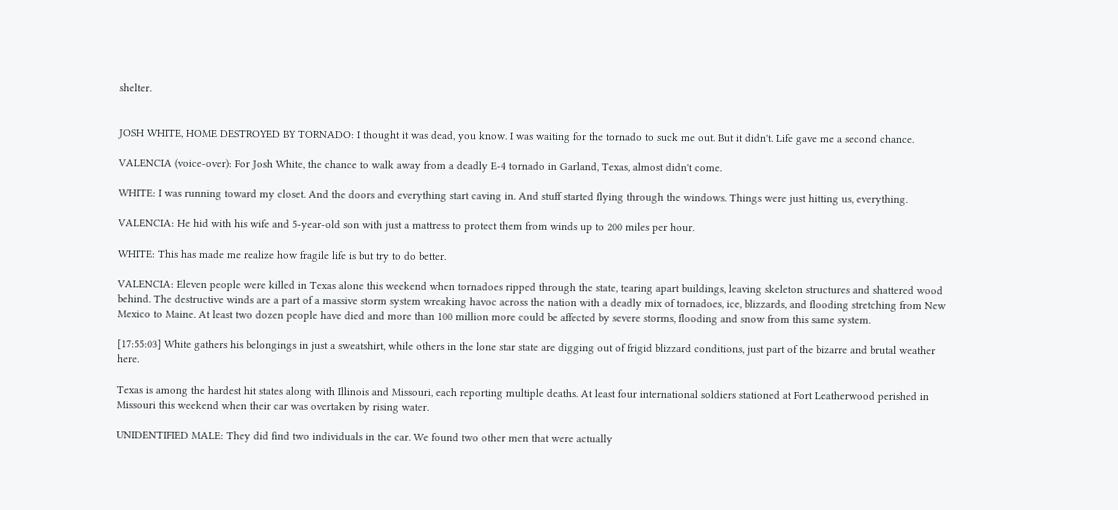shelter.


JOSH WHITE, HOME DESTROYED BY TORNADO: I thought it was dead, you know. I was waiting for the tornado to suck me out. But it didn't. Life gave me a second chance.

VALENCIA (voice-over): For Josh White, the chance to walk away from a deadly E-4 tornado in Garland, Texas, almost didn't come.

WHITE: I was running toward my closet. And the doors and everything start caving in. And stuff started flying through the windows. Things were just hitting us, everything.

VALENCIA: He hid with his wife and 5-year-old son with just a mattress to protect them from winds up to 200 miles per hour.

WHITE: This has made me realize how fragile life is but try to do better.

VALENCIA: Eleven people were killed in Texas alone this weekend when tornadoes ripped through the state, tearing apart buildings, leaving skeleton structures and shattered wood behind. The destructive winds are a part of a massive storm system wreaking havoc across the nation with a deadly mix of tornadoes, ice, blizzards, and flooding stretching from New Mexico to Maine. At least two dozen people have died and more than 100 million more could be affected by severe storms, flooding and snow from this same system.

[17:55:03] White gathers his belongings in just a sweatshirt, while others in the lone star state are digging out of frigid blizzard conditions, just part of the bizarre and brutal weather here.

Texas is among the hardest hit states along with Illinois and Missouri, each reporting multiple deaths. At least four international soldiers stationed at Fort Leatherwood perished in Missouri this weekend when their car was overtaken by rising water.

UNIDENTIFIED MALE: They did find two individuals in the car. We found two other men that were actually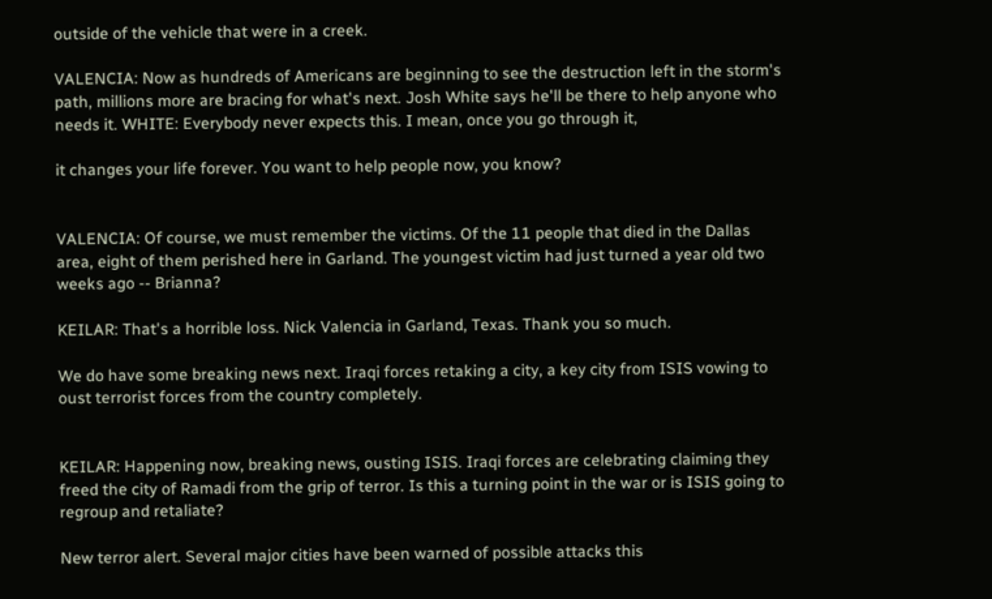outside of the vehicle that were in a creek.

VALENCIA: Now as hundreds of Americans are beginning to see the destruction left in the storm's path, millions more are bracing for what's next. Josh White says he'll be there to help anyone who needs it. WHITE: Everybody never expects this. I mean, once you go through it,

it changes your life forever. You want to help people now, you know?


VALENCIA: Of course, we must remember the victims. Of the 11 people that died in the Dallas area, eight of them perished here in Garland. The youngest victim had just turned a year old two weeks ago -- Brianna?

KEILAR: That's a horrible loss. Nick Valencia in Garland, Texas. Thank you so much.

We do have some breaking news next. Iraqi forces retaking a city, a key city from ISIS vowing to oust terrorist forces from the country completely.


KEILAR: Happening now, breaking news, ousting ISIS. Iraqi forces are celebrating claiming they freed the city of Ramadi from the grip of terror. Is this a turning point in the war or is ISIS going to regroup and retaliate?

New terror alert. Several major cities have been warned of possible attacks this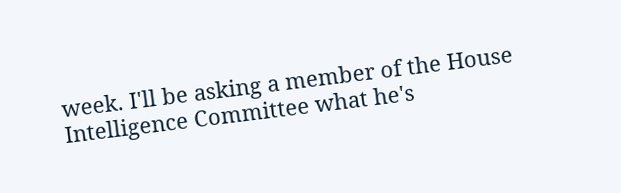week. I'll be asking a member of the House Intelligence Committee what he's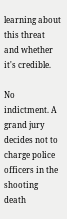learning about this threat and whether it's credible.

No indictment. A grand jury decides not to charge police officers in the shooting death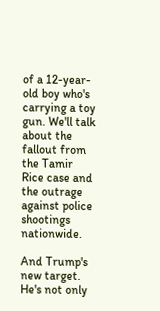of a 12-year-old boy who's carrying a toy gun. We'll talk about the fallout from the Tamir Rice case and the outrage against police shootings nationwide.

And Trump's new target. He's not only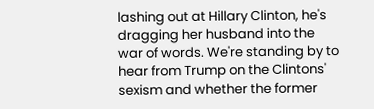lashing out at Hillary Clinton, he's dragging her husband into the war of words. We're standing by to hear from Trump on the Clintons' sexism and whether the former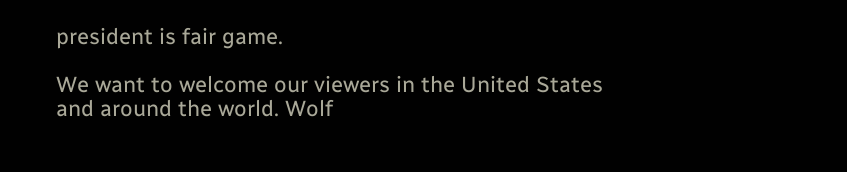president is fair game.

We want to welcome our viewers in the United States and around the world. Wolf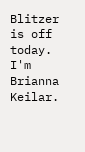Blitzer is off today. I'm Brianna Keilar.